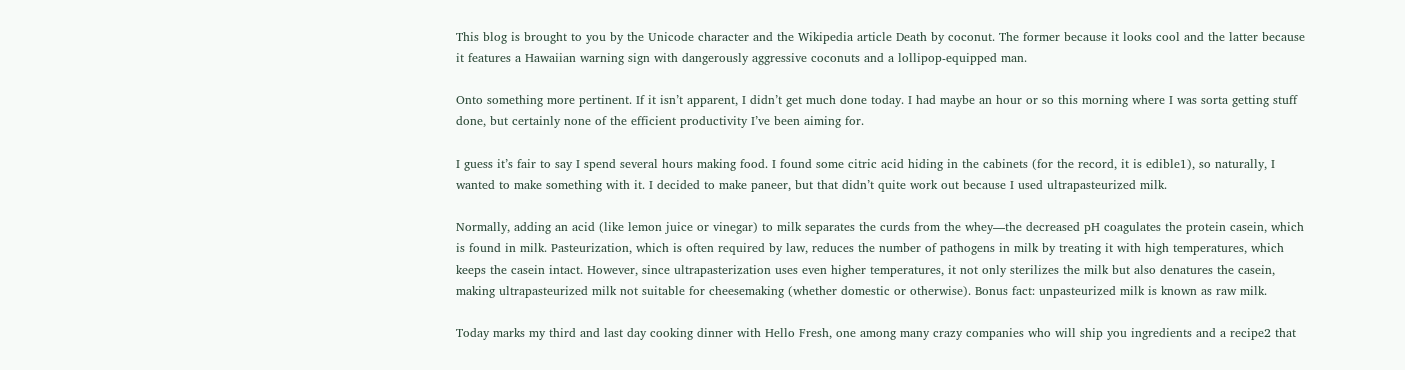This blog is brought to you by the Unicode character and the Wikipedia article Death by coconut. The former because it looks cool and the latter because it features a Hawaiian warning sign with dangerously aggressive coconuts and a lollipop-equipped man.

Onto something more pertinent. If it isn’t apparent, I didn’t get much done today. I had maybe an hour or so this morning where I was sorta getting stuff done, but certainly none of the efficient productivity I’ve been aiming for.

I guess it’s fair to say I spend several hours making food. I found some citric acid hiding in the cabinets (for the record, it is edible1), so naturally, I wanted to make something with it. I decided to make paneer, but that didn’t quite work out because I used ultrapasteurized milk.

Normally, adding an acid (like lemon juice or vinegar) to milk separates the curds from the whey—the decreased pH coagulates the protein casein, which is found in milk. Pasteurization, which is often required by law, reduces the number of pathogens in milk by treating it with high temperatures, which keeps the casein intact. However, since ultrapasterization uses even higher temperatures, it not only sterilizes the milk but also denatures the casein, making ultrapasteurized milk not suitable for cheesemaking (whether domestic or otherwise). Bonus fact: unpasteurized milk is known as raw milk.

Today marks my third and last day cooking dinner with Hello Fresh, one among many crazy companies who will ship you ingredients and a recipe2 that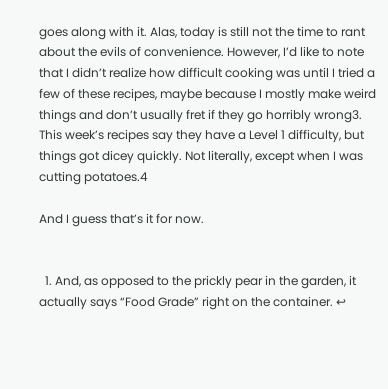goes along with it. Alas, today is still not the time to rant about the evils of convenience. However, I’d like to note that I didn’t realize how difficult cooking was until I tried a few of these recipes, maybe because I mostly make weird things and don’t usually fret if they go horribly wrong3. This week’s recipes say they have a Level 1 difficulty, but things got dicey quickly. Not literally, except when I was cutting potatoes.4

And I guess that’s it for now.


  1. And, as opposed to the prickly pear in the garden, it actually says “Food Grade” right on the container. ↩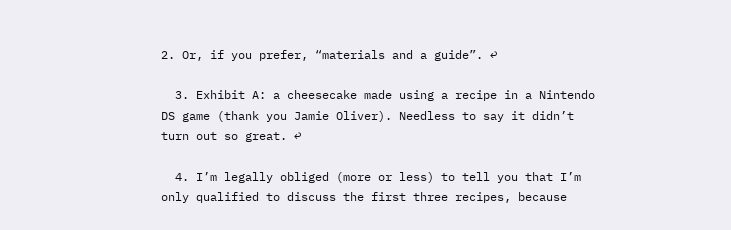2. Or, if you prefer, “materials and a guide”. ↩

  3. Exhibit A: a cheesecake made using a recipe in a Nintendo DS game (thank you Jamie Oliver). Needless to say it didn’t turn out so great. ↩

  4. I’m legally obliged (more or less) to tell you that I’m only qualified to discuss the first three recipes, because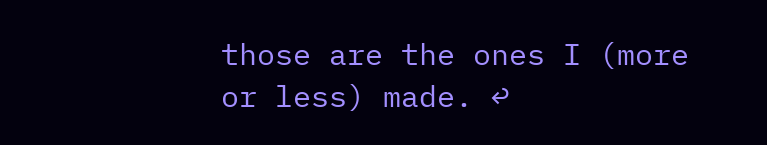those are the ones I (more or less) made. ↩